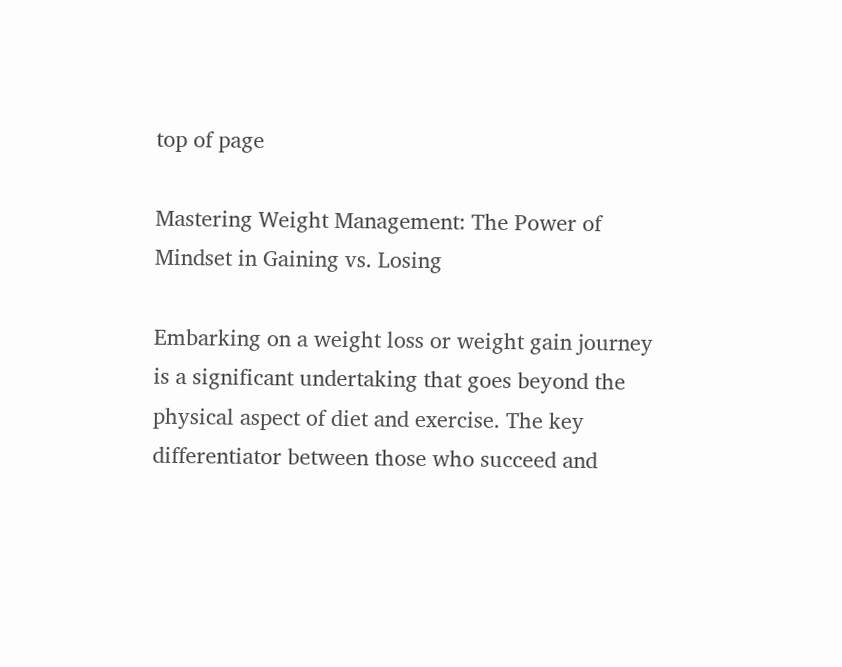top of page

Mastering Weight Management: The Power of Mindset in Gaining vs. Losing

Embarking on a weight loss or weight gain journey is a significant undertaking that goes beyond the physical aspect of diet and exercise. The key differentiator between those who succeed and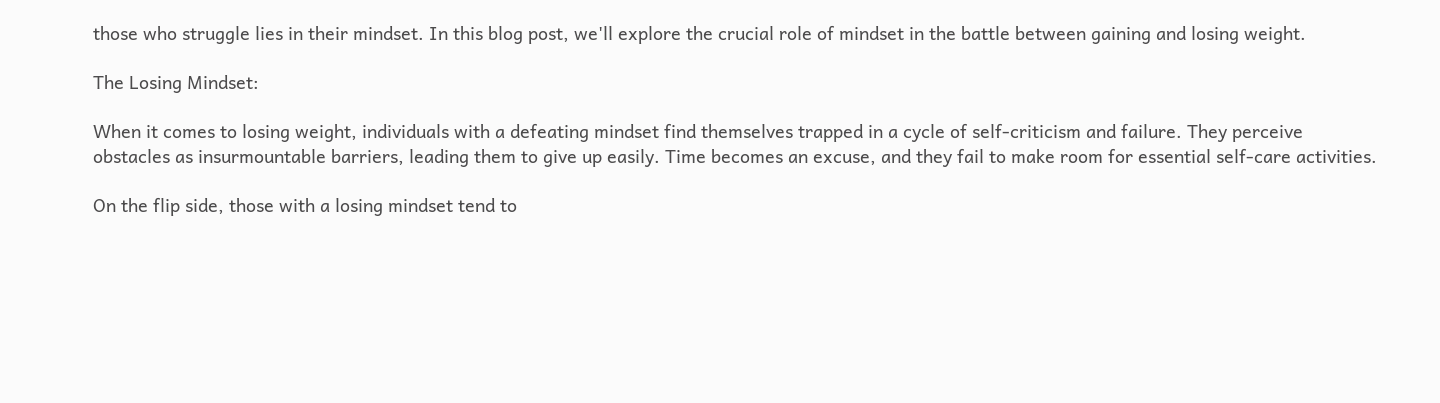those who struggle lies in their mindset. In this blog post, we'll explore the crucial role of mindset in the battle between gaining and losing weight.

The Losing Mindset:

When it comes to losing weight, individuals with a defeating mindset find themselves trapped in a cycle of self-criticism and failure. They perceive obstacles as insurmountable barriers, leading them to give up easily. Time becomes an excuse, and they fail to make room for essential self-care activities.

On the flip side, those with a losing mindset tend to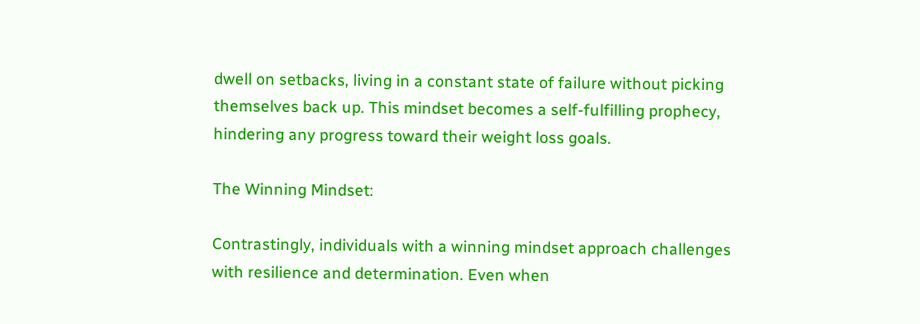dwell on setbacks, living in a constant state of failure without picking themselves back up. This mindset becomes a self-fulfilling prophecy, hindering any progress toward their weight loss goals.

The Winning Mindset:

Contrastingly, individuals with a winning mindset approach challenges with resilience and determination. Even when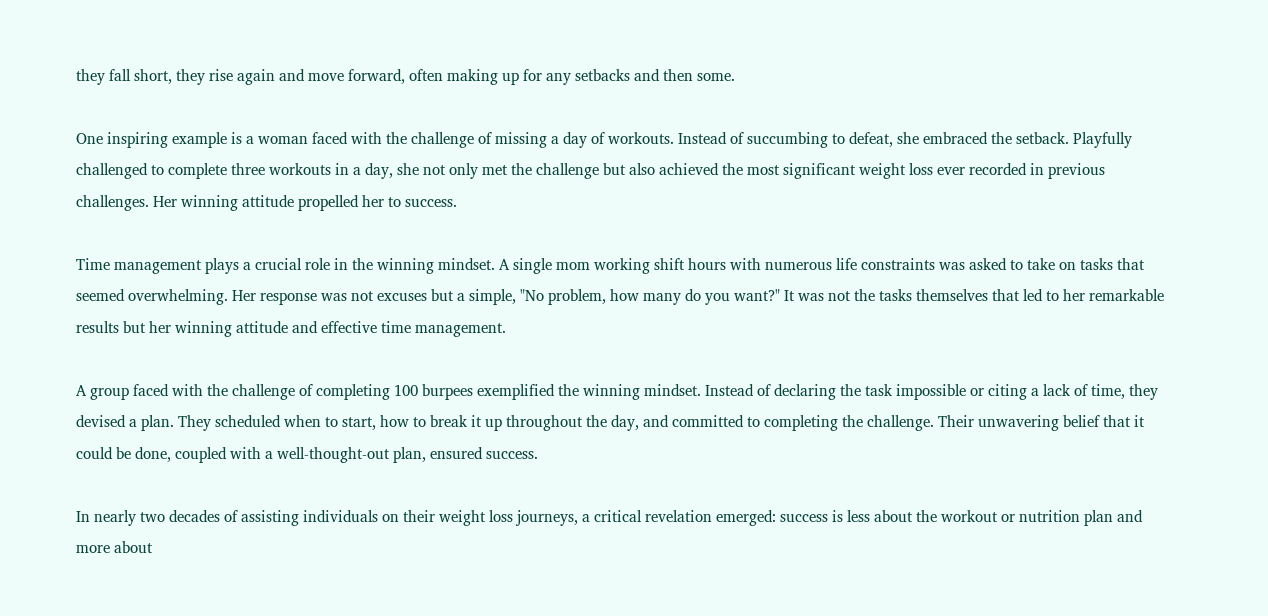they fall short, they rise again and move forward, often making up for any setbacks and then some.

One inspiring example is a woman faced with the challenge of missing a day of workouts. Instead of succumbing to defeat, she embraced the setback. Playfully challenged to complete three workouts in a day, she not only met the challenge but also achieved the most significant weight loss ever recorded in previous challenges. Her winning attitude propelled her to success.

Time management plays a crucial role in the winning mindset. A single mom working shift hours with numerous life constraints was asked to take on tasks that seemed overwhelming. Her response was not excuses but a simple, "No problem, how many do you want?" It was not the tasks themselves that led to her remarkable results but her winning attitude and effective time management.

A group faced with the challenge of completing 100 burpees exemplified the winning mindset. Instead of declaring the task impossible or citing a lack of time, they devised a plan. They scheduled when to start, how to break it up throughout the day, and committed to completing the challenge. Their unwavering belief that it could be done, coupled with a well-thought-out plan, ensured success.

In nearly two decades of assisting individuals on their weight loss journeys, a critical revelation emerged: success is less about the workout or nutrition plan and more about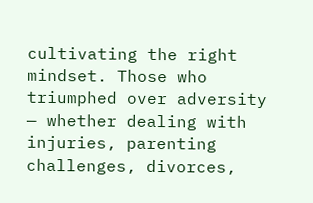cultivating the right mindset. Those who triumphed over adversity — whether dealing with injuries, parenting challenges, divorces,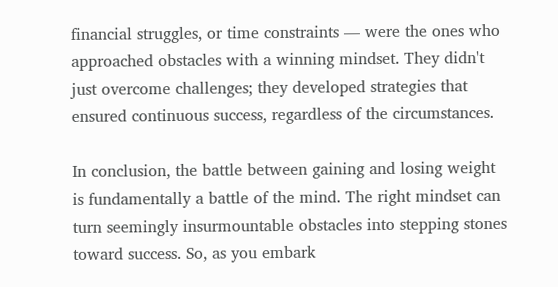financial struggles, or time constraints — were the ones who approached obstacles with a winning mindset. They didn't just overcome challenges; they developed strategies that ensured continuous success, regardless of the circumstances.

In conclusion, the battle between gaining and losing weight is fundamentally a battle of the mind. The right mindset can turn seemingly insurmountable obstacles into stepping stones toward success. So, as you embark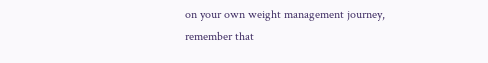on your own weight management journey, remember that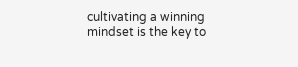cultivating a winning mindset is the key to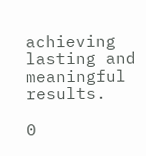achieving lasting and meaningful results.

0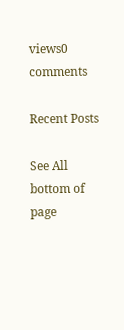views0 comments

Recent Posts

See All
bottom of page